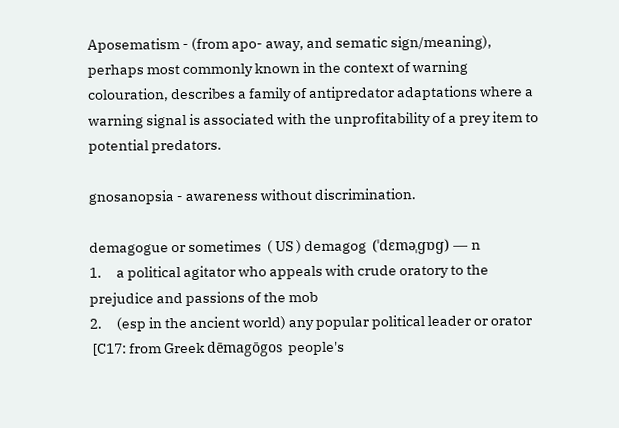Aposematism - (from apo- away, and sematic sign/meaning), perhaps most commonly known in the context of warning colouration, describes a family of antipredator adaptations where a warning signal is associated with the unprofitability of a prey item to potential predators.

gnosanopsia - awareness without discrimination.

demagogue or sometimes  ( US ) demagog  (ˈdɛməˌɡɒɡ) — n
1.     a political agitator who appeals with crude oratory to the prejudice and passions of the mob
2.     (esp in the ancient world) any popular political leader or orator
 [C17: from Greek dēmagōgos  people's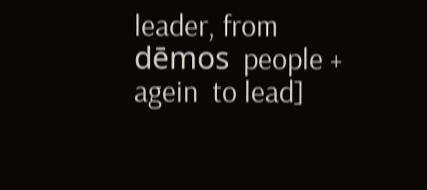leader, from dēmos  people + agein  to lead]